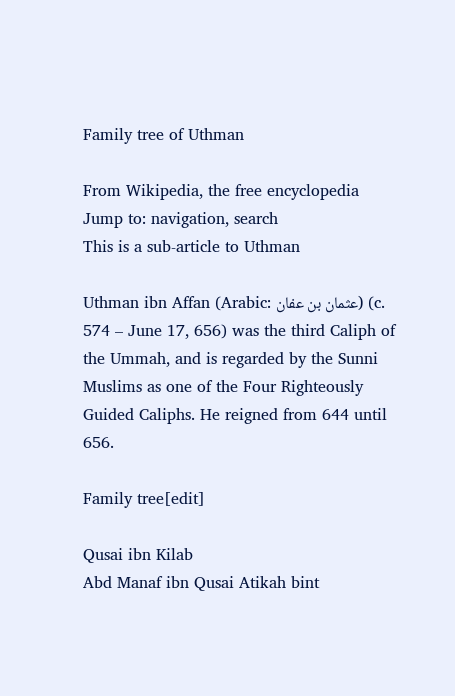Family tree of Uthman

From Wikipedia, the free encyclopedia
Jump to: navigation, search
This is a sub-article to Uthman

Uthman ibn Affan (Arabic: عثمان بن عفان) (c. 574 – June 17, 656) was the third Caliph of the Ummah, and is regarded by the Sunni Muslims as one of the Four Righteously Guided Caliphs. He reigned from 644 until 656.

Family tree[edit]

Qusai ibn Kilab
Abd Manaf ibn Qusai Atikah bint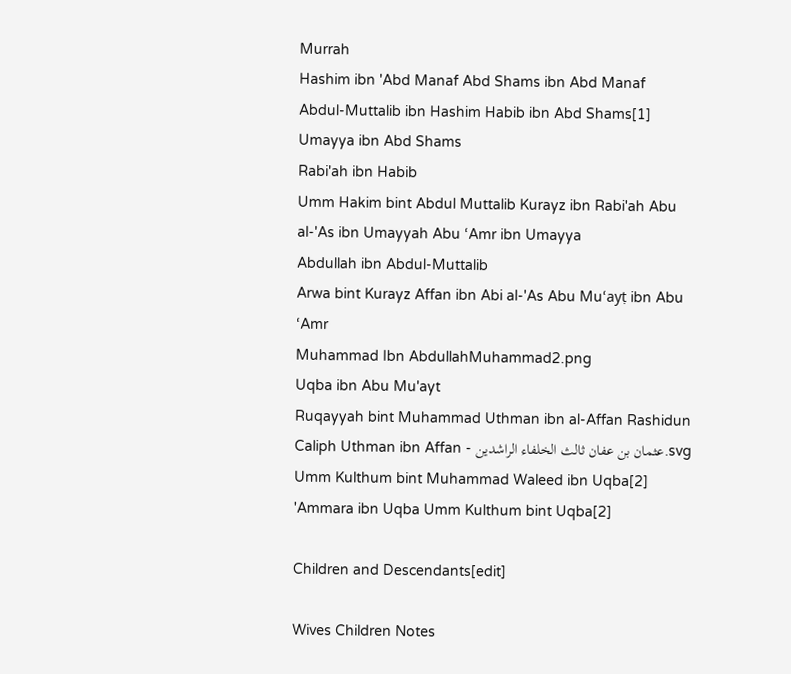Murrah
Hashim ibn 'Abd Manaf Abd Shams ibn Abd Manaf
Abdul-Muttalib ibn Hashim Habib ibn Abd Shams[1] Umayya ibn Abd Shams
Rabi'ah ibn Habib
Umm Hakim bint Abdul Muttalib Kurayz ibn Rabi'ah Abu al-'As ibn Umayyah Abu ‘Amr ibn Umayya
Abdullah ibn Abdul-Muttalib
Arwa bint Kurayz Affan ibn Abi al-'As Abu Mu‘ayṭ ibn Abu ‘Amr
Muhammad Ibn AbdullahMuhammad2.png
Uqba ibn Abu Mu'ayt
Ruqayyah bint Muhammad Uthman ibn al-Affan Rashidun Caliph Uthman ibn Affan - عثمان بن عفان ثالث الخلفاء الراشدين.svg
Umm Kulthum bint Muhammad Waleed ibn Uqba[2] 'Ammara ibn Uqba Umm Kulthum bint Uqba[2]

Children and Descendants[edit]

Wives Children Notes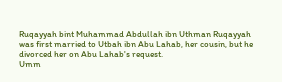Ruqayyah bint Muhammad Abdullah ibn Uthman Ruqayyah was first married to Utbah ibn Abu Lahab, her cousin, but he divorced her on Abu Lahab's request.
Umm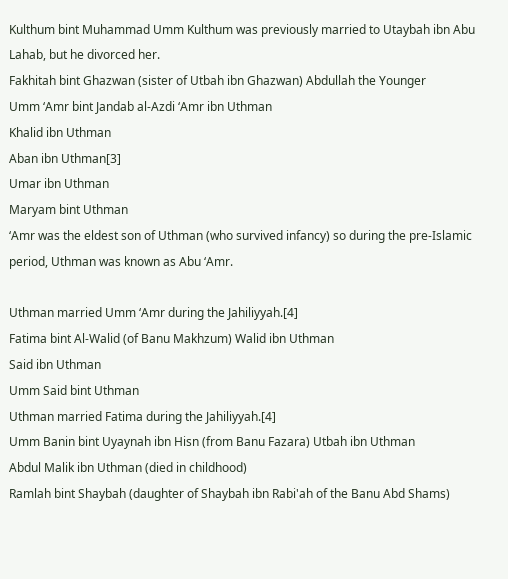Kulthum bint Muhammad Umm Kulthum was previously married to Utaybah ibn Abu Lahab, but he divorced her.
Fakhitah bint Ghazwan (sister of Utbah ibn Ghazwan) Abdullah the Younger
Umm ‘Amr bint Jandab al-Azdi ‘Amr ibn Uthman
Khalid ibn Uthman
Aban ibn Uthman[3]
Umar ibn Uthman
Maryam bint Uthman
‘Amr was the eldest son of Uthman (who survived infancy) so during the pre-Islamic period, Uthman was known as Abu ‘Amr.

Uthman married Umm ‘Amr during the Jahiliyyah.[4]
Fatima bint Al-Walid (of Banu Makhzum) Walid ibn Uthman
Said ibn Uthman
Umm Said bint Uthman
Uthman married Fatima during the Jahiliyyah.[4]
Umm Banin bint Uyaynah ibn Hisn (from Banu Fazara) Utbah ibn Uthman
Abdul Malik ibn Uthman (died in childhood)
Ramlah bint Shaybah (daughter of Shaybah ibn Rabi'ah of the Banu Abd Shams)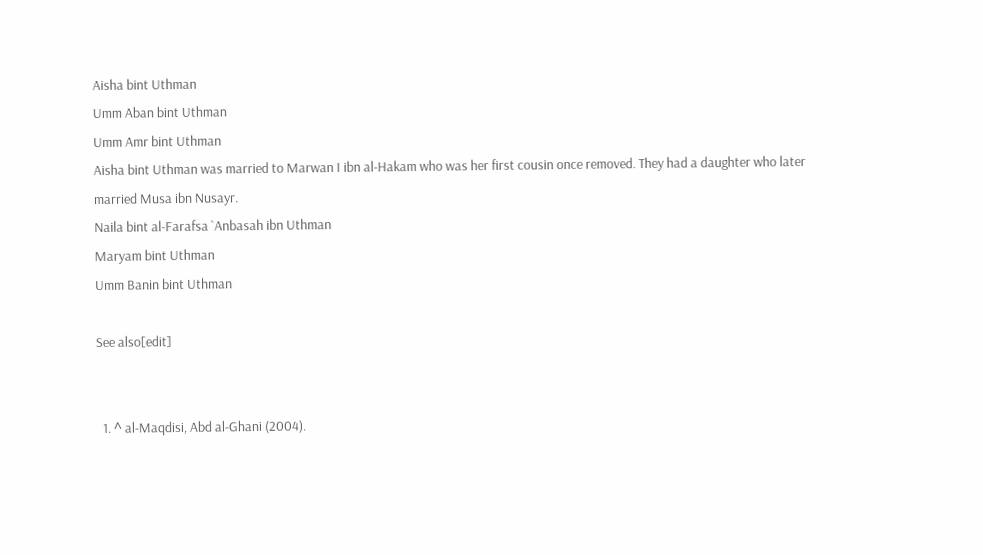Aisha bint Uthman
Umm Aban bint Uthman
Umm Amr bint Uthman
Aisha bint Uthman was married to Marwan I ibn al-Hakam who was her first cousin once removed. They had a daughter who later married Musa ibn Nusayr.
Naila bint al-Farafsa `Anbasah ibn Uthman
Maryam bint Uthman
Umm Banin bint Uthman

See also[edit]


  1. ^ al-Maqdisi, Abd al-Ghani (2004).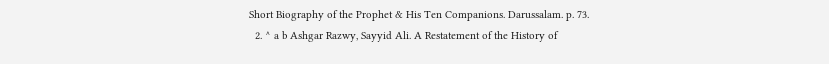Short Biography of the Prophet & His Ten Companions. Darussalam. p. 73.
  2. ^ a b Ashgar Razwy, Sayyid Ali. A Restatement of the History of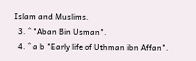Islam and Muslims.
  3. ^ "Aban Bin Usman".
  4. ^ a b "Early life of Uthman ibn Affan".